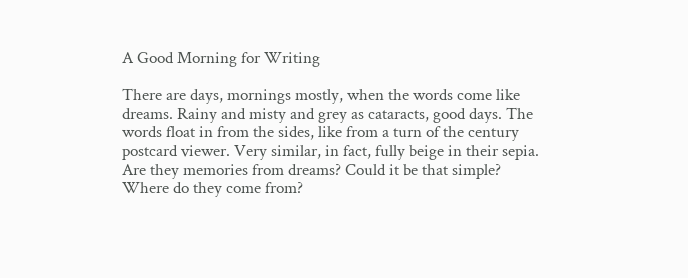A Good Morning for Writing

There are days, mornings mostly, when the words come like dreams. Rainy and misty and grey as cataracts, good days. The words float in from the sides, like from a turn of the century postcard viewer. Very similar, in fact, fully beige in their sepia. Are they memories from dreams? Could it be that simple? Where do they come from?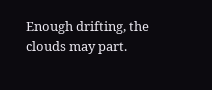Enough drifting, the clouds may part.